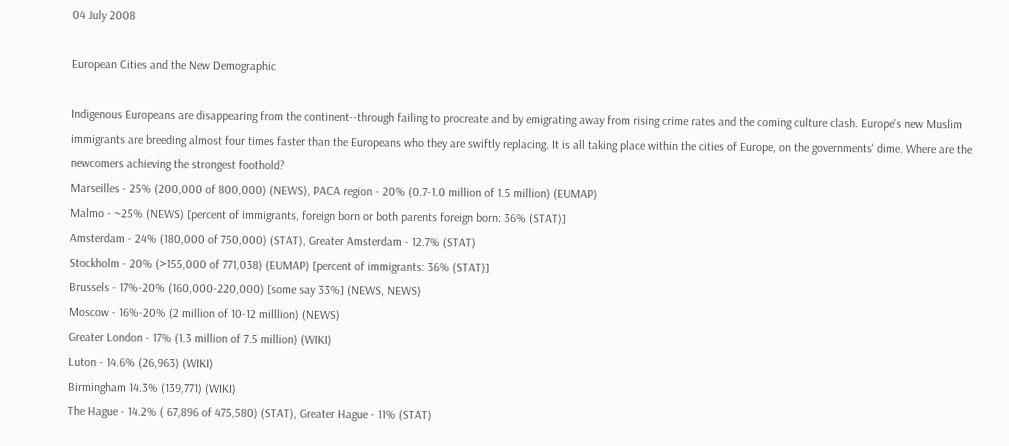04 July 2008

European Cities and the New Demographic

Indigenous Europeans are disappearing from the continent--through failing to procreate and by emigrating away from rising crime rates and the coming culture clash. Europe's new Muslim immigrants are breeding almost four times faster than the Europeans who they are swiftly replacing. It is all taking place within the cities of Europe, on the governments' dime. Where are the newcomers achieving the strongest foothold?
Marseilles - 25% (200,000 of 800,000) (NEWS), PACA region - 20% (0.7-1.0 million of 1.5 million) (EUMAP)
Malmo - ~25% (NEWS) [percent of immigrants, foreign born or both parents foreign born: 36% (STAT)]
Amsterdam - 24% (180,000 of 750,000) (STAT), Greater Amsterdam - 12.7% (STAT)
Stockholm - 20% (>155,000 of 771,038) (EUMAP) [percent of immigrants: 36% (STAT)]
Brussels - 17%-20% (160,000-220,000) [some say 33%] (NEWS, NEWS)
Moscow - 16%-20% (2 million of 10-12 milllion) (NEWS)
Greater London - 17% (1.3 million of 7.5 million) (WIKI)
Luton - 14.6% (26,963) (WIKI)
Birmingham 14.3% (139,771) (WIKI)
The Hague - 14.2% ( 67,896 of 475,580) (STAT), Greater Hague - 11% (STAT)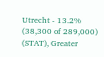Utrecht - 13.2% (38,300 of 289,000) (STAT), Greater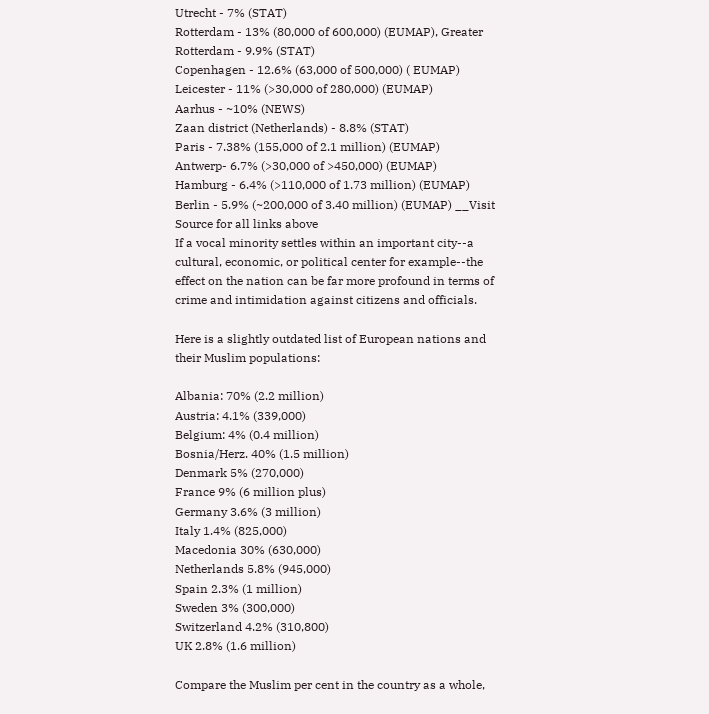Utrecht - 7% (STAT)
Rotterdam - 13% (80,000 of 600,000) (EUMAP), Greater Rotterdam - 9.9% (STAT)
Copenhagen - 12.6% (63,000 of 500,000) ( EUMAP)
Leicester - 11% (>30,000 of 280,000) (EUMAP)
Aarhus - ~10% (NEWS)
Zaan district (Netherlands) - 8.8% (STAT)
Paris - 7.38% (155,000 of 2.1 million) (EUMAP)
Antwerp- 6.7% (>30,000 of >450,000) (EUMAP)
Hamburg - 6.4% (>110,000 of 1.73 million) (EUMAP)
Berlin - 5.9% (~200,000 of 3.40 million) (EUMAP) __Visit Source for all links above
If a vocal minority settles within an important city--a cultural, economic, or political center for example--the effect on the nation can be far more profound in terms of crime and intimidation against citizens and officials.

Here is a slightly outdated list of European nations and their Muslim populations:

Albania: 70% (2.2 million)
Austria: 4.1% (339,000)
Belgium: 4% (0.4 million)
Bosnia/Herz. 40% (1.5 million)
Denmark 5% (270,000)
France 9% (6 million plus)
Germany 3.6% (3 million)
Italy 1.4% (825,000)
Macedonia 30% (630,000)
Netherlands 5.8% (945,000)
Spain 2.3% (1 million)
Sweden 3% (300,000)
Switzerland 4.2% (310,800)
UK 2.8% (1.6 million)

Compare the Muslim per cent in the country as a whole,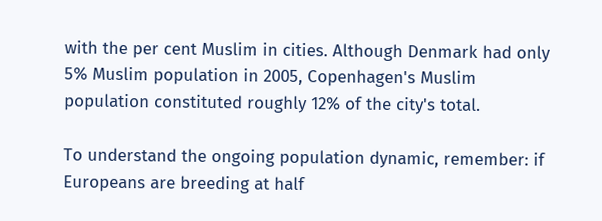with the per cent Muslim in cities. Although Denmark had only 5% Muslim population in 2005, Copenhagen's Muslim population constituted roughly 12% of the city's total.

To understand the ongoing population dynamic, remember: if Europeans are breeding at half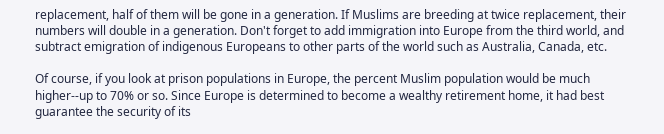replacement, half of them will be gone in a generation. If Muslims are breeding at twice replacement, their numbers will double in a generation. Don't forget to add immigration into Europe from the third world, and subtract emigration of indigenous Europeans to other parts of the world such as Australia, Canada, etc.

Of course, if you look at prison populations in Europe, the percent Muslim population would be much higher--up to 70% or so. Since Europe is determined to become a wealthy retirement home, it had best guarantee the security of its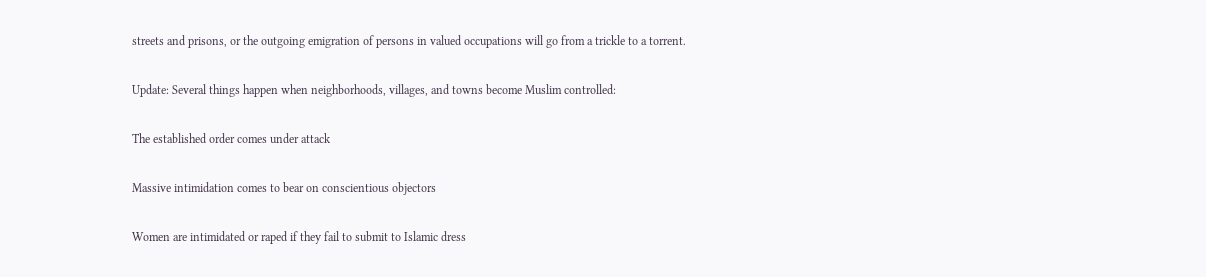streets and prisons, or the outgoing emigration of persons in valued occupations will go from a trickle to a torrent.

Update: Several things happen when neighborhoods, villages, and towns become Muslim controlled:

The established order comes under attack

Massive intimidation comes to bear on conscientious objectors

Women are intimidated or raped if they fail to submit to Islamic dress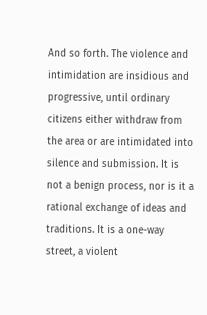And so forth. The violence and intimidation are insidious and progressive, until ordinary citizens either withdraw from the area or are intimidated into silence and submission. It is not a benign process, nor is it a rational exchange of ideas and traditions. It is a one-way street, a violent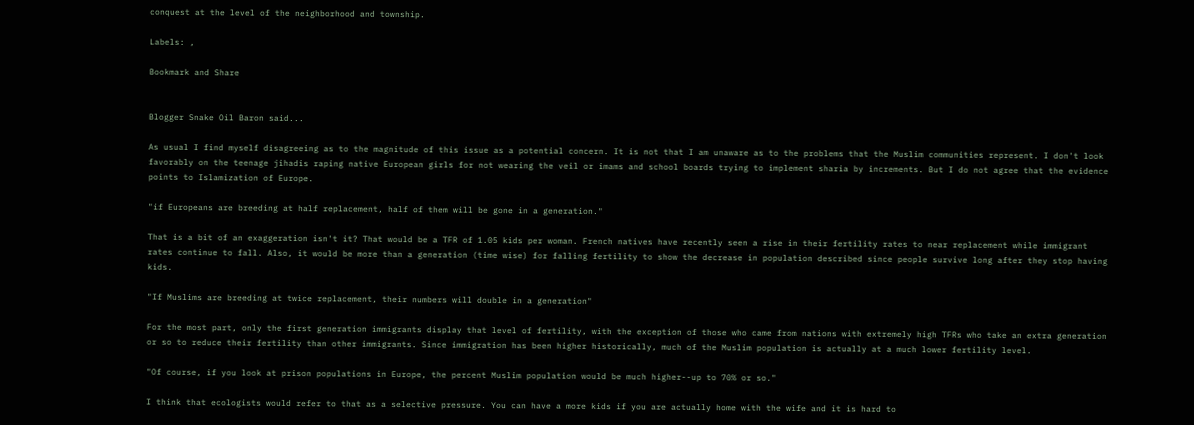conquest at the level of the neighborhood and township.

Labels: ,

Bookmark and Share


Blogger Snake Oil Baron said...

As usual I find myself disagreeing as to the magnitude of this issue as a potential concern. It is not that I am unaware as to the problems that the Muslim communities represent. I don't look favorably on the teenage jihadis raping native European girls for not wearing the veil or imams and school boards trying to implement sharia by increments. But I do not agree that the evidence points to Islamization of Europe.

"if Europeans are breeding at half replacement, half of them will be gone in a generation."

That is a bit of an exaggeration isn't it? That would be a TFR of 1.05 kids per woman. French natives have recently seen a rise in their fertility rates to near replacement while immigrant rates continue to fall. Also, it would be more than a generation (time wise) for falling fertility to show the decrease in population described since people survive long after they stop having kids.

"If Muslims are breeding at twice replacement, their numbers will double in a generation"

For the most part, only the first generation immigrants display that level of fertility, with the exception of those who came from nations with extremely high TFRs who take an extra generation or so to reduce their fertility than other immigrants. Since immigration has been higher historically, much of the Muslim population is actually at a much lower fertility level.

"Of course, if you look at prison populations in Europe, the percent Muslim population would be much higher--up to 70% or so."

I think that ecologists would refer to that as a selective pressure. You can have a more kids if you are actually home with the wife and it is hard to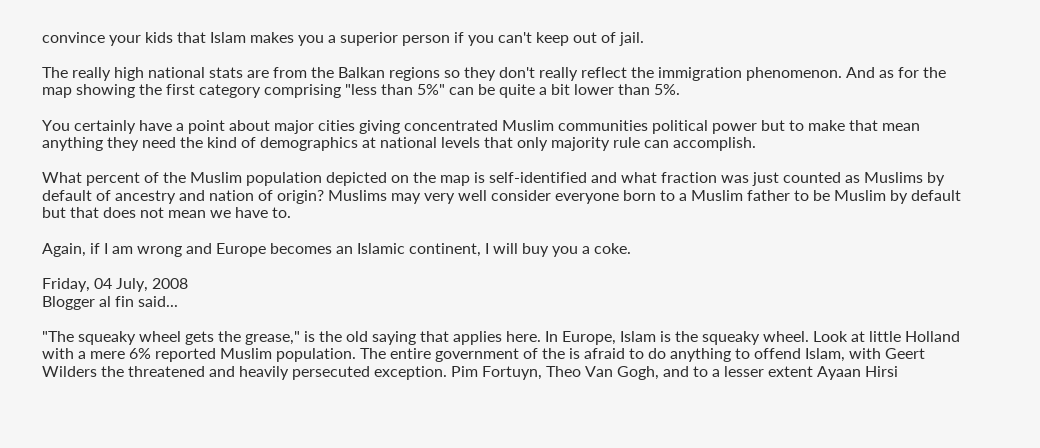convince your kids that Islam makes you a superior person if you can't keep out of jail.

The really high national stats are from the Balkan regions so they don't really reflect the immigration phenomenon. And as for the map showing the first category comprising "less than 5%" can be quite a bit lower than 5%.

You certainly have a point about major cities giving concentrated Muslim communities political power but to make that mean anything they need the kind of demographics at national levels that only majority rule can accomplish.

What percent of the Muslim population depicted on the map is self-identified and what fraction was just counted as Muslims by default of ancestry and nation of origin? Muslims may very well consider everyone born to a Muslim father to be Muslim by default but that does not mean we have to.

Again, if I am wrong and Europe becomes an Islamic continent, I will buy you a coke.

Friday, 04 July, 2008
Blogger al fin said...

"The squeaky wheel gets the grease," is the old saying that applies here. In Europe, Islam is the squeaky wheel. Look at little Holland with a mere 6% reported Muslim population. The entire government of the is afraid to do anything to offend Islam, with Geert Wilders the threatened and heavily persecuted exception. Pim Fortuyn, Theo Van Gogh, and to a lesser extent Ayaan Hirsi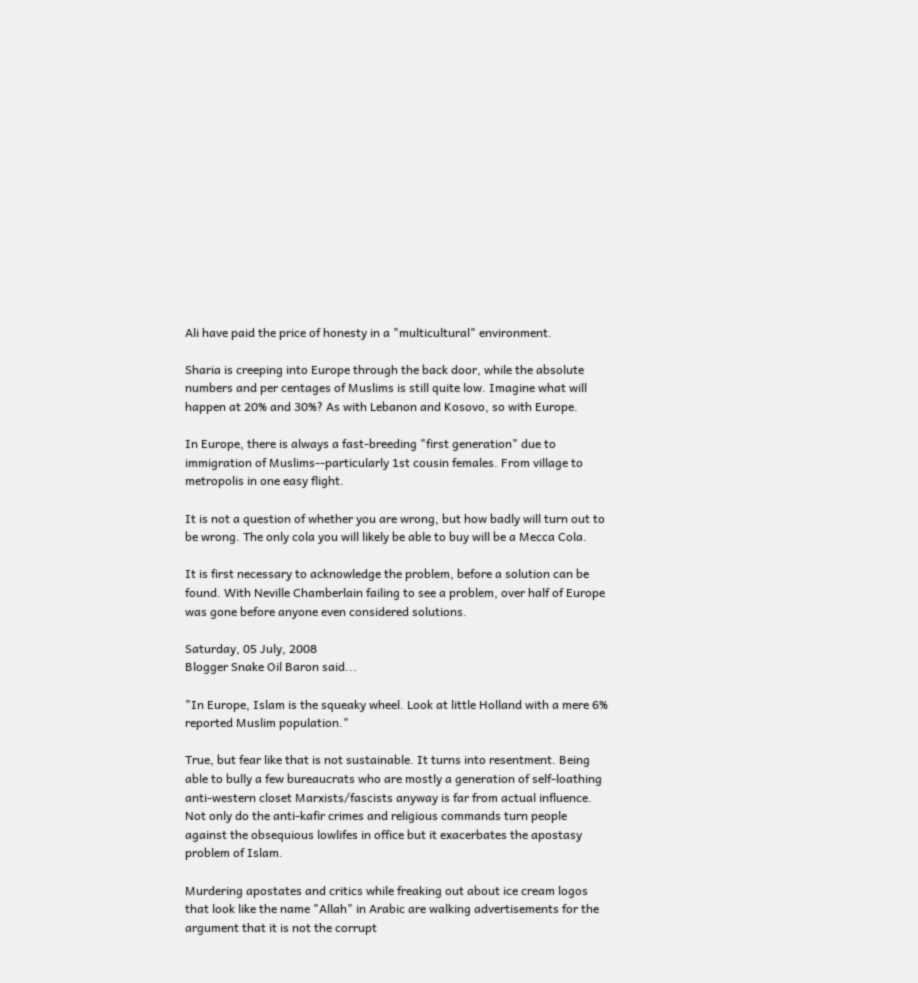Ali have paid the price of honesty in a "multicultural" environment.

Sharia is creeping into Europe through the back door, while the absolute numbers and per centages of Muslims is still quite low. Imagine what will happen at 20% and 30%? As with Lebanon and Kosovo, so with Europe.

In Europe, there is always a fast-breeding "first generation" due to immigration of Muslims--particularly 1st cousin females. From village to metropolis in one easy flight.

It is not a question of whether you are wrong, but how badly will turn out to be wrong. The only cola you will likely be able to buy will be a Mecca Cola.

It is first necessary to acknowledge the problem, before a solution can be found. With Neville Chamberlain failing to see a problem, over half of Europe was gone before anyone even considered solutions.

Saturday, 05 July, 2008
Blogger Snake Oil Baron said...

"In Europe, Islam is the squeaky wheel. Look at little Holland with a mere 6% reported Muslim population."

True, but fear like that is not sustainable. It turns into resentment. Being able to bully a few bureaucrats who are mostly a generation of self-loathing anti-western closet Marxists/fascists anyway is far from actual influence. Not only do the anti-kafir crimes and religious commands turn people against the obsequious lowlifes in office but it exacerbates the apostasy problem of Islam.

Murdering apostates and critics while freaking out about ice cream logos that look like the name "Allah" in Arabic are walking advertisements for the argument that it is not the corrupt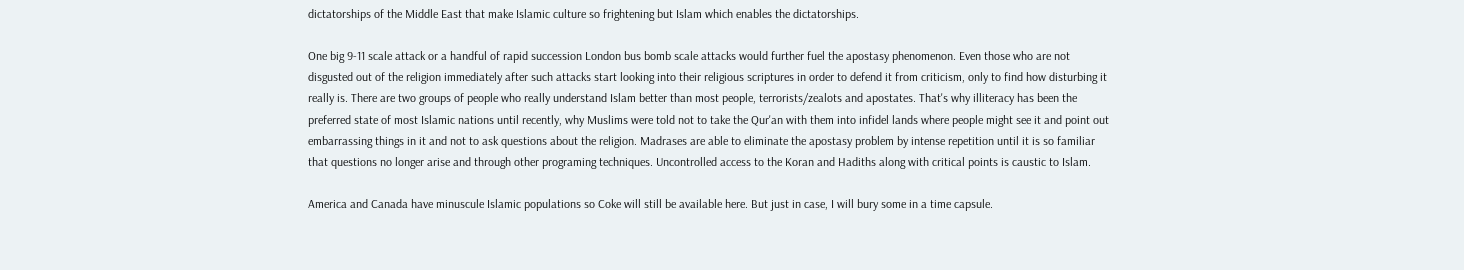dictatorships of the Middle East that make Islamic culture so frightening but Islam which enables the dictatorships.

One big 9-11 scale attack or a handful of rapid succession London bus bomb scale attacks would further fuel the apostasy phenomenon. Even those who are not disgusted out of the religion immediately after such attacks start looking into their religious scriptures in order to defend it from criticism, only to find how disturbing it really is. There are two groups of people who really understand Islam better than most people, terrorists/zealots and apostates. That's why illiteracy has been the preferred state of most Islamic nations until recently, why Muslims were told not to take the Qur'an with them into infidel lands where people might see it and point out embarrassing things in it and not to ask questions about the religion. Madrases are able to eliminate the apostasy problem by intense repetition until it is so familiar that questions no longer arise and through other programing techniques. Uncontrolled access to the Koran and Hadiths along with critical points is caustic to Islam.

America and Canada have minuscule Islamic populations so Coke will still be available here. But just in case, I will bury some in a time capsule.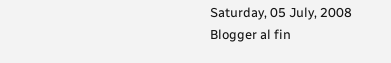Saturday, 05 July, 2008
Blogger al fin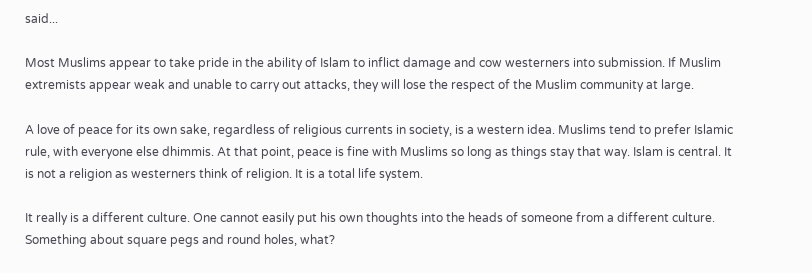said...

Most Muslims appear to take pride in the ability of Islam to inflict damage and cow westerners into submission. If Muslim extremists appear weak and unable to carry out attacks, they will lose the respect of the Muslim community at large.

A love of peace for its own sake, regardless of religious currents in society, is a western idea. Muslims tend to prefer Islamic rule, with everyone else dhimmis. At that point, peace is fine with Muslims so long as things stay that way. Islam is central. It is not a religion as westerners think of religion. It is a total life system.

It really is a different culture. One cannot easily put his own thoughts into the heads of someone from a different culture. Something about square pegs and round holes, what?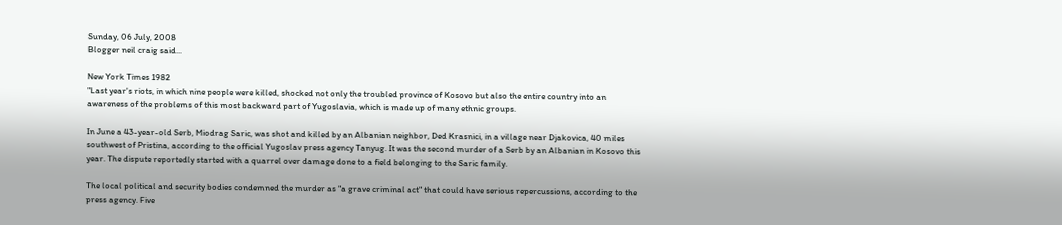Sunday, 06 July, 2008
Blogger neil craig said...

New York Times 1982
"Last year's riots, in which nine people were killed, shocked not only the troubled province of Kosovo but also the entire country into an awareness of the problems of this most backward part of Yugoslavia, which is made up of many ethnic groups.

In June a 43-year-old Serb, Miodrag Saric, was shot and killed by an Albanian neighbor, Ded Krasnici, in a village near Djakovica, 40 miles southwest of Pristina, according to the official Yugoslav press agency Tanyug. It was the second murder of a Serb by an Albanian in Kosovo this year. The dispute reportedly started with a quarrel over damage done to a field belonging to the Saric family.

The local political and security bodies condemned the murder as "a grave criminal act" that could have serious repercussions, according to the press agency. Five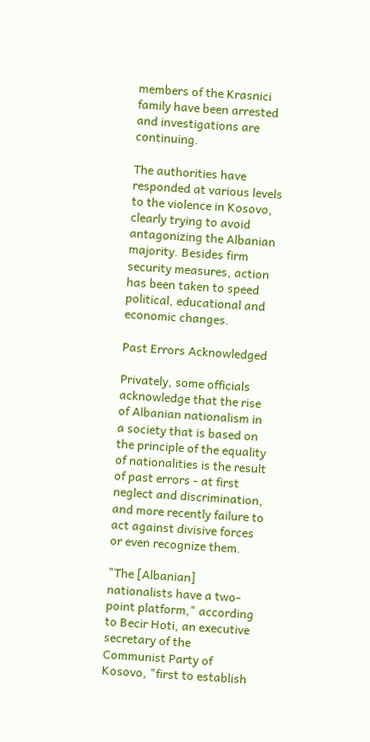members of the Krasnici family have been arrested and investigations are continuing.

The authorities have responded at various levels to the violence in Kosovo, clearly trying to avoid antagonizing the Albanian majority. Besides firm security measures, action has been taken to speed political, educational and economic changes.

Past Errors Acknowledged

Privately, some officials acknowledge that the rise of Albanian nationalism in a society that is based on the principle of the equality of nationalities is the result of past errors - at first neglect and discrimination, and more recently failure to act against divisive forces or even recognize them.

"The [Albanian] nationalists have a two-point platform," according to Becir Hoti, an executive secretary of the Communist Party of Kosovo, "first to establish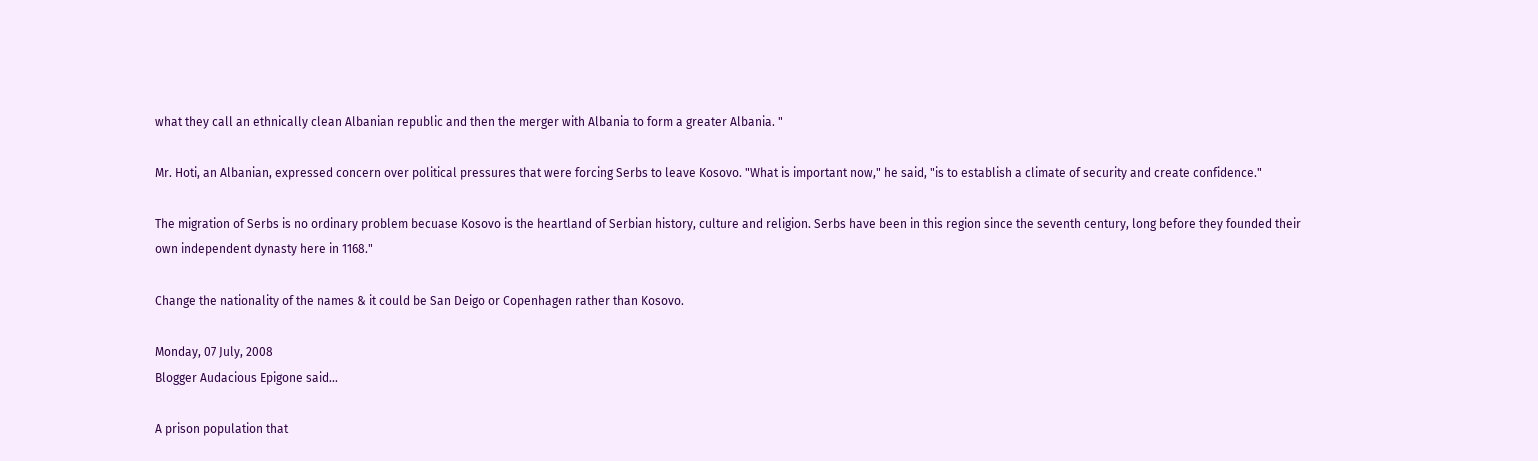what they call an ethnically clean Albanian republic and then the merger with Albania to form a greater Albania. "

Mr. Hoti, an Albanian, expressed concern over political pressures that were forcing Serbs to leave Kosovo. "What is important now," he said, "is to establish a climate of security and create confidence."

The migration of Serbs is no ordinary problem becuase Kosovo is the heartland of Serbian history, culture and religion. Serbs have been in this region since the seventh century, long before they founded their own independent dynasty here in 1168."

Change the nationality of the names & it could be San Deigo or Copenhagen rather than Kosovo.

Monday, 07 July, 2008
Blogger Audacious Epigone said...

A prison population that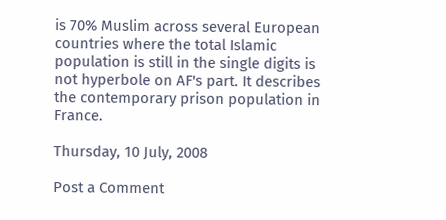is 70% Muslim across several European countries where the total Islamic population is still in the single digits is not hyperbole on AF's part. It describes the contemporary prison population in France.

Thursday, 10 July, 2008

Post a Comment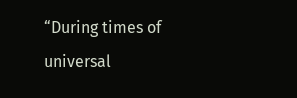“During times of universal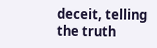deceit, telling the truth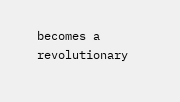becomes a revolutionary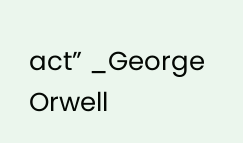act” _George Orwell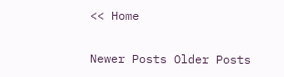<< Home

Newer Posts Older Posts